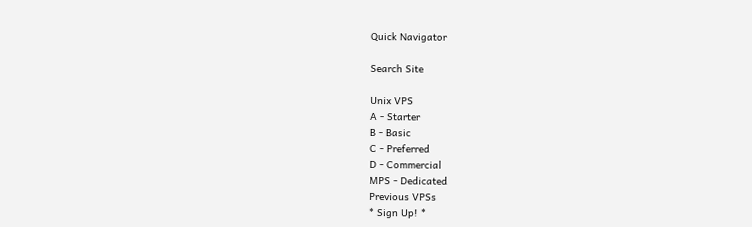Quick Navigator

Search Site

Unix VPS
A - Starter
B - Basic
C - Preferred
D - Commercial
MPS - Dedicated
Previous VPSs
* Sign Up! *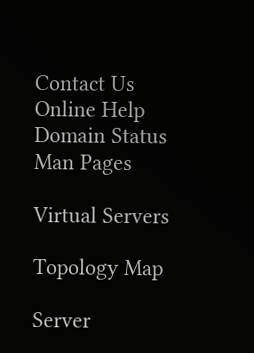Contact Us
Online Help
Domain Status
Man Pages

Virtual Servers

Topology Map

Server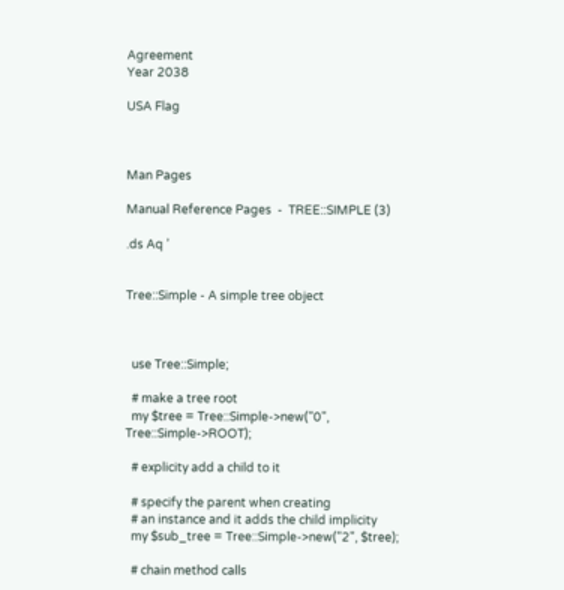Agreement
Year 2038

USA Flag



Man Pages

Manual Reference Pages  -  TREE::SIMPLE (3)

.ds Aq ’


Tree::Simple - A simple tree object



  use Tree::Simple;

  # make a tree root
  my $tree = Tree::Simple->new("0", Tree::Simple->ROOT);

  # explicity add a child to it

  # specify the parent when creating
  # an instance and it adds the child implicity
  my $sub_tree = Tree::Simple->new("2", $tree);

  # chain method calls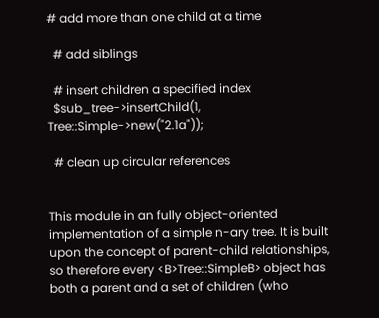# add more than one child at a time

  # add siblings

  # insert children a specified index
  $sub_tree->insertChild(1, Tree::Simple->new("2.1a"));

  # clean up circular references


This module in an fully object-oriented implementation of a simple n-ary tree. It is built upon the concept of parent-child relationships, so therefore every <B>Tree::SimpleB> object has both a parent and a set of children (who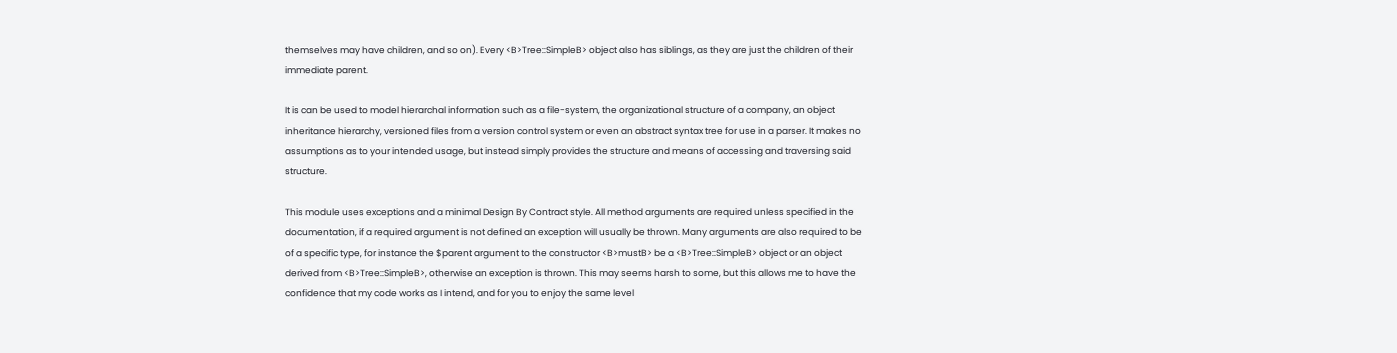themselves may have children, and so on). Every <B>Tree::SimpleB> object also has siblings, as they are just the children of their immediate parent.

It is can be used to model hierarchal information such as a file-system, the organizational structure of a company, an object inheritance hierarchy, versioned files from a version control system or even an abstract syntax tree for use in a parser. It makes no assumptions as to your intended usage, but instead simply provides the structure and means of accessing and traversing said structure.

This module uses exceptions and a minimal Design By Contract style. All method arguments are required unless specified in the documentation, if a required argument is not defined an exception will usually be thrown. Many arguments are also required to be of a specific type, for instance the $parent argument to the constructor <B>mustB> be a <B>Tree::SimpleB> object or an object derived from <B>Tree::SimpleB>, otherwise an exception is thrown. This may seems harsh to some, but this allows me to have the confidence that my code works as I intend, and for you to enjoy the same level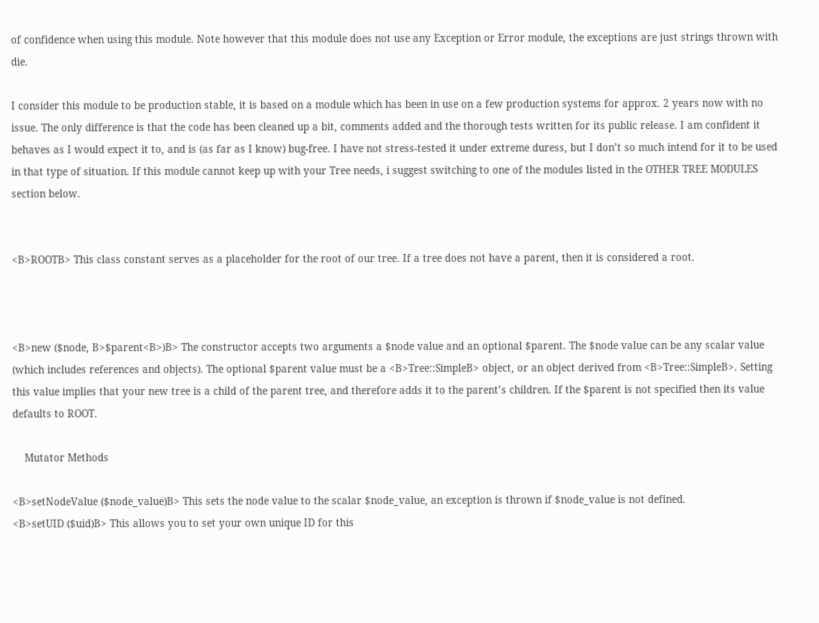of confidence when using this module. Note however that this module does not use any Exception or Error module, the exceptions are just strings thrown with die.

I consider this module to be production stable, it is based on a module which has been in use on a few production systems for approx. 2 years now with no issue. The only difference is that the code has been cleaned up a bit, comments added and the thorough tests written for its public release. I am confident it behaves as I would expect it to, and is (as far as I know) bug-free. I have not stress-tested it under extreme duress, but I don’t so much intend for it to be used in that type of situation. If this module cannot keep up with your Tree needs, i suggest switching to one of the modules listed in the OTHER TREE MODULES section below.


<B>ROOTB> This class constant serves as a placeholder for the root of our tree. If a tree does not have a parent, then it is considered a root.



<B>new ($node, B>$parent<B>)B> The constructor accepts two arguments a $node value and an optional $parent. The $node value can be any scalar value (which includes references and objects). The optional $parent value must be a <B>Tree::SimpleB> object, or an object derived from <B>Tree::SimpleB>. Setting this value implies that your new tree is a child of the parent tree, and therefore adds it to the parent’s children. If the $parent is not specified then its value defaults to ROOT.

    Mutator Methods

<B>setNodeValue ($node_value)B> This sets the node value to the scalar $node_value, an exception is thrown if $node_value is not defined.
<B>setUID ($uid)B> This allows you to set your own unique ID for this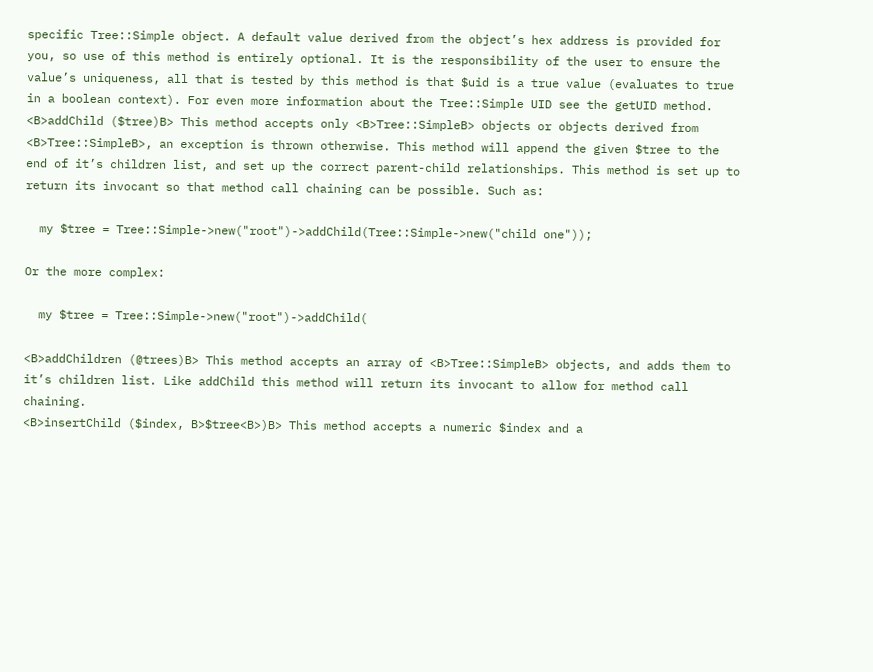specific Tree::Simple object. A default value derived from the object’s hex address is provided for you, so use of this method is entirely optional. It is the responsibility of the user to ensure the value’s uniqueness, all that is tested by this method is that $uid is a true value (evaluates to true in a boolean context). For even more information about the Tree::Simple UID see the getUID method.
<B>addChild ($tree)B> This method accepts only <B>Tree::SimpleB> objects or objects derived from <B>Tree::SimpleB>, an exception is thrown otherwise. This method will append the given $tree to the end of it’s children list, and set up the correct parent-child relationships. This method is set up to return its invocant so that method call chaining can be possible. Such as:

  my $tree = Tree::Simple->new("root")->addChild(Tree::Simple->new("child one"));

Or the more complex:

  my $tree = Tree::Simple->new("root")->addChild(

<B>addChildren (@trees)B> This method accepts an array of <B>Tree::SimpleB> objects, and adds them to it’s children list. Like addChild this method will return its invocant to allow for method call chaining.
<B>insertChild ($index, B>$tree<B>)B> This method accepts a numeric $index and a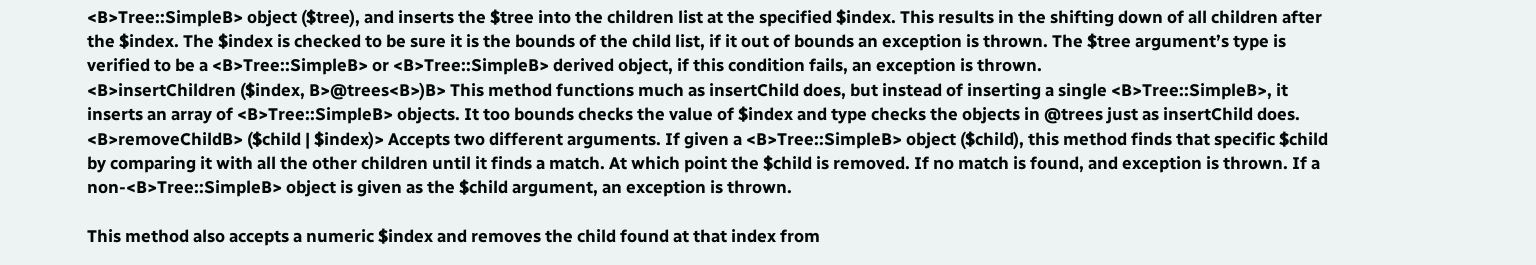<B>Tree::SimpleB> object ($tree), and inserts the $tree into the children list at the specified $index. This results in the shifting down of all children after the $index. The $index is checked to be sure it is the bounds of the child list, if it out of bounds an exception is thrown. The $tree argument’s type is verified to be a <B>Tree::SimpleB> or <B>Tree::SimpleB> derived object, if this condition fails, an exception is thrown.
<B>insertChildren ($index, B>@trees<B>)B> This method functions much as insertChild does, but instead of inserting a single <B>Tree::SimpleB>, it inserts an array of <B>Tree::SimpleB> objects. It too bounds checks the value of $index and type checks the objects in @trees just as insertChild does.
<B>removeChildB> ($child | $index)> Accepts two different arguments. If given a <B>Tree::SimpleB> object ($child), this method finds that specific $child by comparing it with all the other children until it finds a match. At which point the $child is removed. If no match is found, and exception is thrown. If a non-<B>Tree::SimpleB> object is given as the $child argument, an exception is thrown.

This method also accepts a numeric $index and removes the child found at that index from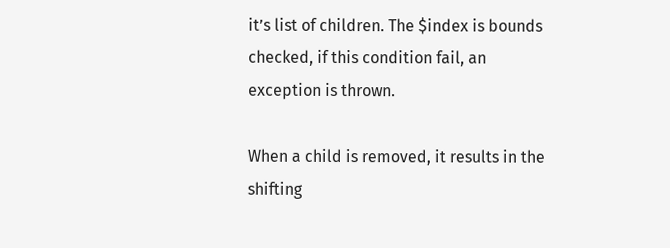it’s list of children. The $index is bounds checked, if this condition fail, an exception is thrown.

When a child is removed, it results in the shifting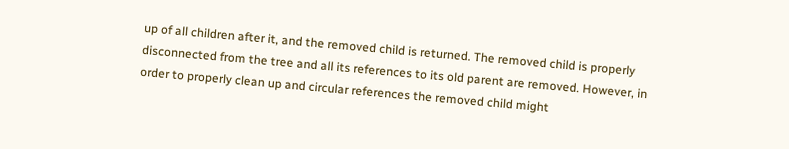up of all children after it, and the removed child is returned. The removed child is properly disconnected from the tree and all its references to its old parent are removed. However, in order to properly clean up and circular references the removed child might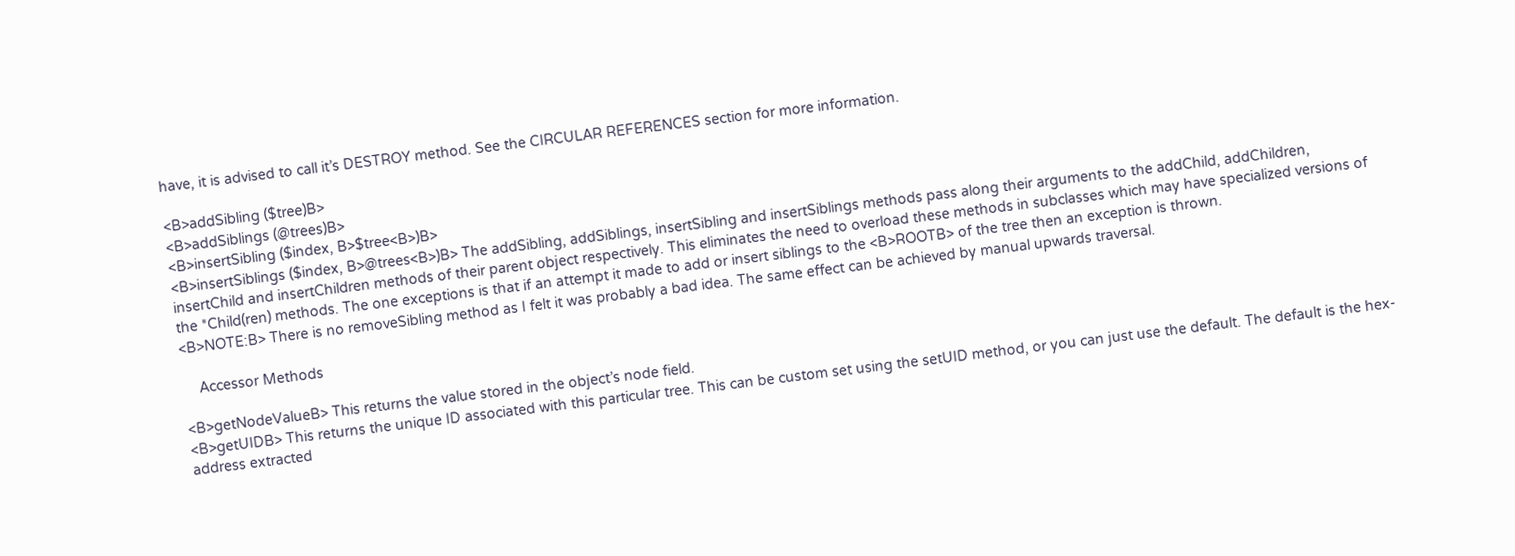have, it is advised to call it’s DESTROY method. See the CIRCULAR REFERENCES section for more information.

<B>addSibling ($tree)B>
<B>addSiblings (@trees)B>
<B>insertSibling ($index, B>$tree<B>)B>
<B>insertSiblings ($index, B>@trees<B>)B> The addSibling, addSiblings, insertSibling and insertSiblings methods pass along their arguments to the addChild, addChildren, insertChild and insertChildren methods of their parent object respectively. This eliminates the need to overload these methods in subclasses which may have specialized versions of the *Child(ren) methods. The one exceptions is that if an attempt it made to add or insert siblings to the <B>ROOTB> of the tree then an exception is thrown.
<B>NOTE:B> There is no removeSibling method as I felt it was probably a bad idea. The same effect can be achieved by manual upwards traversal.

    Accessor Methods

<B>getNodeValueB> This returns the value stored in the object’s node field.
<B>getUIDB> This returns the unique ID associated with this particular tree. This can be custom set using the setUID method, or you can just use the default. The default is the hex-address extracted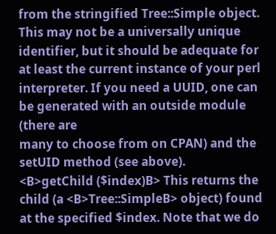from the stringified Tree::Simple object. This may not be a universally unique identifier, but it should be adequate for at least the current instance of your perl interpreter. If you need a UUID, one can be generated with an outside module (there are
many to choose from on CPAN) and the setUID method (see above).
<B>getChild ($index)B> This returns the child (a <B>Tree::SimpleB> object) found at the specified $index. Note that we do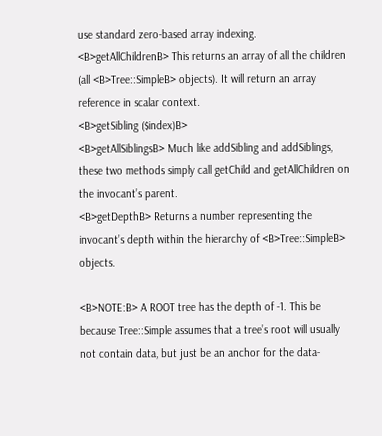use standard zero-based array indexing.
<B>getAllChildrenB> This returns an array of all the children (all <B>Tree::SimpleB> objects). It will return an array reference in scalar context.
<B>getSibling ($index)B>
<B>getAllSiblingsB> Much like addSibling and addSiblings, these two methods simply call getChild and getAllChildren on the invocant’s parent.
<B>getDepthB> Returns a number representing the invocant’s depth within the hierarchy of <B>Tree::SimpleB> objects.

<B>NOTE:B> A ROOT tree has the depth of -1. This be because Tree::Simple assumes that a tree’s root will usually not contain data, but just be an anchor for the data-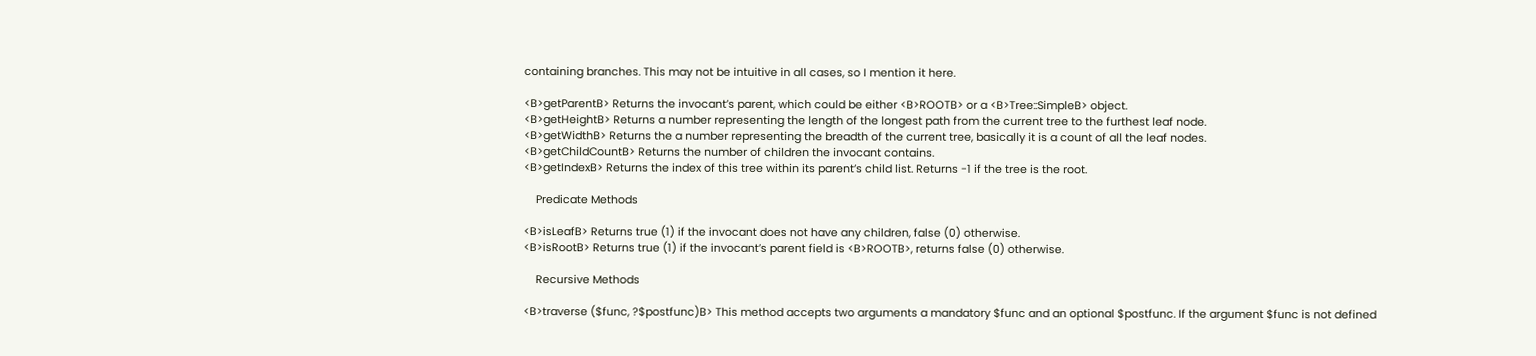containing branches. This may not be intuitive in all cases, so I mention it here.

<B>getParentB> Returns the invocant’s parent, which could be either <B>ROOTB> or a <B>Tree::SimpleB> object.
<B>getHeightB> Returns a number representing the length of the longest path from the current tree to the furthest leaf node.
<B>getWidthB> Returns the a number representing the breadth of the current tree, basically it is a count of all the leaf nodes.
<B>getChildCountB> Returns the number of children the invocant contains.
<B>getIndexB> Returns the index of this tree within its parent’s child list. Returns -1 if the tree is the root.

    Predicate Methods

<B>isLeafB> Returns true (1) if the invocant does not have any children, false (0) otherwise.
<B>isRootB> Returns true (1) if the invocant’s parent field is <B>ROOTB>, returns false (0) otherwise.

    Recursive Methods

<B>traverse ($func, ?$postfunc)B> This method accepts two arguments a mandatory $func and an optional $postfunc. If the argument $func is not defined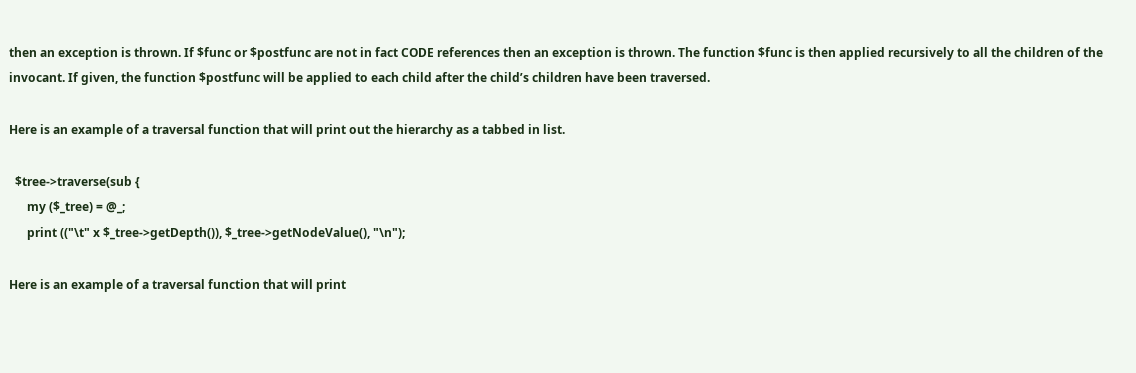then an exception is thrown. If $func or $postfunc are not in fact CODE references then an exception is thrown. The function $func is then applied recursively to all the children of the invocant. If given, the function $postfunc will be applied to each child after the child’s children have been traversed.

Here is an example of a traversal function that will print out the hierarchy as a tabbed in list.

  $tree->traverse(sub {
      my ($_tree) = @_;
      print (("\t" x $_tree->getDepth()), $_tree->getNodeValue(), "\n");

Here is an example of a traversal function that will print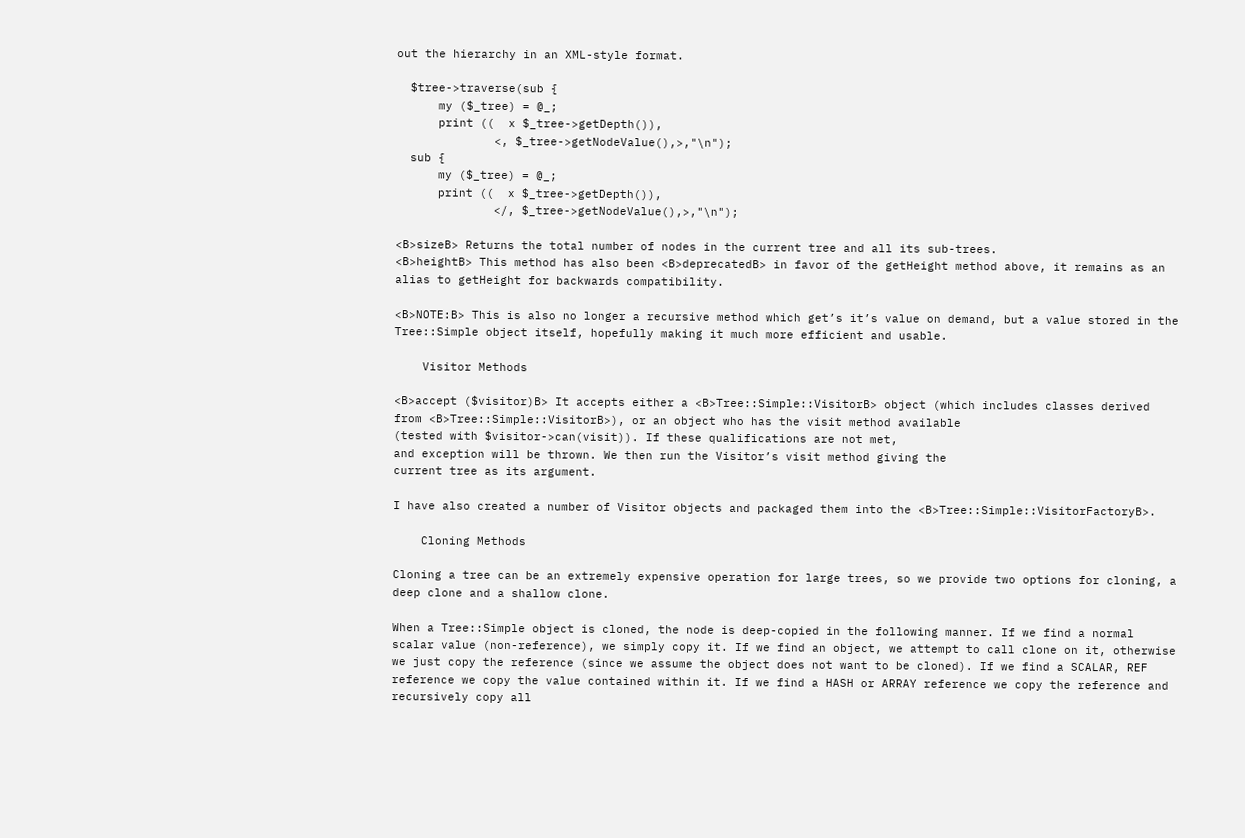out the hierarchy in an XML-style format.

  $tree->traverse(sub {
      my ($_tree) = @_;
      print ((  x $_tree->getDepth()),
              <, $_tree->getNodeValue(),>,"\n");
  sub {
      my ($_tree) = @_;
      print ((  x $_tree->getDepth()),
              </, $_tree->getNodeValue(),>,"\n");

<B>sizeB> Returns the total number of nodes in the current tree and all its sub-trees.
<B>heightB> This method has also been <B>deprecatedB> in favor of the getHeight method above, it remains as an alias to getHeight for backwards compatibility.

<B>NOTE:B> This is also no longer a recursive method which get’s it’s value on demand, but a value stored in the Tree::Simple object itself, hopefully making it much more efficient and usable.

    Visitor Methods

<B>accept ($visitor)B> It accepts either a <B>Tree::Simple::VisitorB> object (which includes classes derived
from <B>Tree::Simple::VisitorB>), or an object who has the visit method available
(tested with $visitor->can(visit)). If these qualifications are not met,
and exception will be thrown. We then run the Visitor’s visit method giving the
current tree as its argument.

I have also created a number of Visitor objects and packaged them into the <B>Tree::Simple::VisitorFactoryB>.

    Cloning Methods

Cloning a tree can be an extremely expensive operation for large trees, so we provide two options for cloning, a deep clone and a shallow clone.

When a Tree::Simple object is cloned, the node is deep-copied in the following manner. If we find a normal scalar value (non-reference), we simply copy it. If we find an object, we attempt to call clone on it, otherwise we just copy the reference (since we assume the object does not want to be cloned). If we find a SCALAR, REF reference we copy the value contained within it. If we find a HASH or ARRAY reference we copy the reference and recursively copy all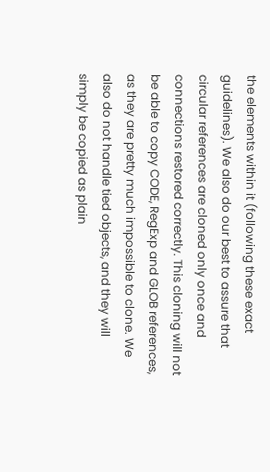the elements within it (following these exact guidelines). We also do our best to assure that circular references are cloned only once and connections restored correctly. This cloning will not be able to copy CODE, RegExp and GLOB references, as they are pretty much impossible to clone. We also do not handle tied objects, and they will simply be copied as plain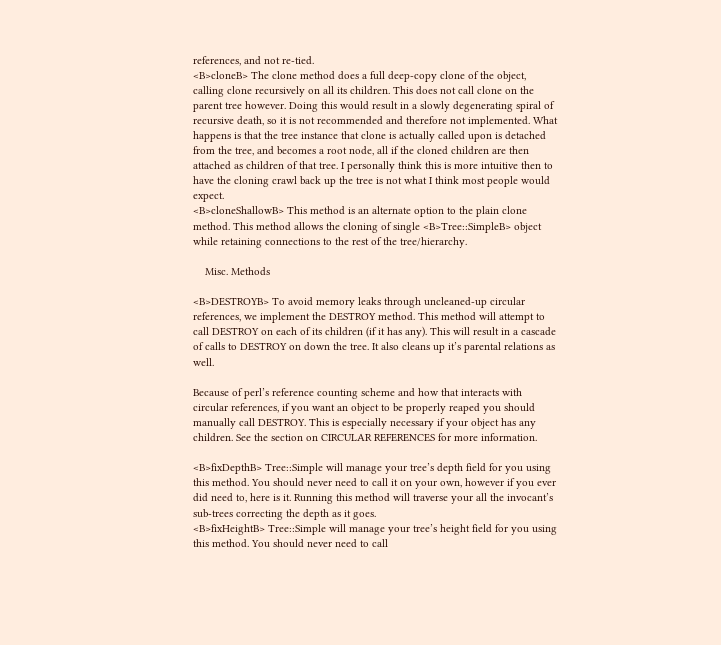references, and not re-tied.
<B>cloneB> The clone method does a full deep-copy clone of the object, calling clone recursively on all its children. This does not call clone on the parent tree however. Doing this would result in a slowly degenerating spiral of recursive death, so it is not recommended and therefore not implemented. What happens is that the tree instance that clone is actually called upon is detached from the tree, and becomes a root node, all if the cloned children are then attached as children of that tree. I personally think this is more intuitive then to have the cloning crawl back up the tree is not what I think most people would expect.
<B>cloneShallowB> This method is an alternate option to the plain clone method. This method allows the cloning of single <B>Tree::SimpleB> object while retaining connections to the rest of the tree/hierarchy.

    Misc. Methods

<B>DESTROYB> To avoid memory leaks through uncleaned-up circular references, we implement the DESTROY method. This method will attempt to call DESTROY on each of its children (if it has any). This will result in a cascade of calls to DESTROY on down the tree. It also cleans up it’s parental relations as well.

Because of perl’s reference counting scheme and how that interacts with circular references, if you want an object to be properly reaped you should manually call DESTROY. This is especially necessary if your object has any children. See the section on CIRCULAR REFERENCES for more information.

<B>fixDepthB> Tree::Simple will manage your tree’s depth field for you using this method. You should never need to call it on your own, however if you ever did need to, here is it. Running this method will traverse your all the invocant’s sub-trees correcting the depth as it goes.
<B>fixHeightB> Tree::Simple will manage your tree’s height field for you using this method. You should never need to call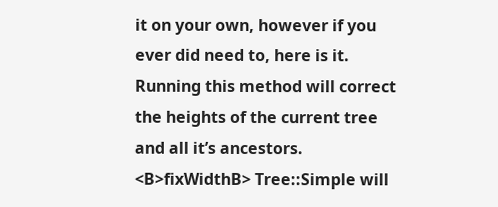it on your own, however if you ever did need to, here is it. Running this method will correct the heights of the current tree and all it’s ancestors.
<B>fixWidthB> Tree::Simple will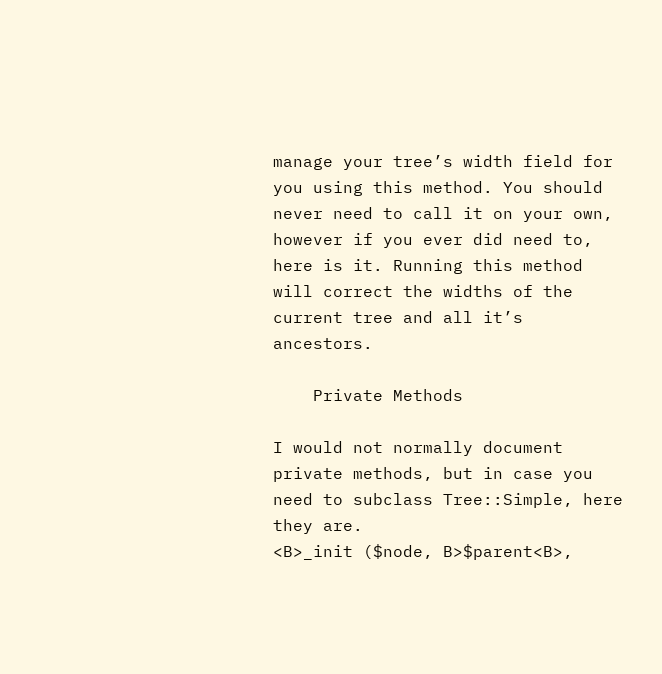manage your tree’s width field for you using this method. You should never need to call it on your own, however if you ever did need to, here is it. Running this method will correct the widths of the current tree and all it’s ancestors.

    Private Methods

I would not normally document private methods, but in case you need to subclass Tree::Simple, here they are.
<B>_init ($node, B>$parent<B>,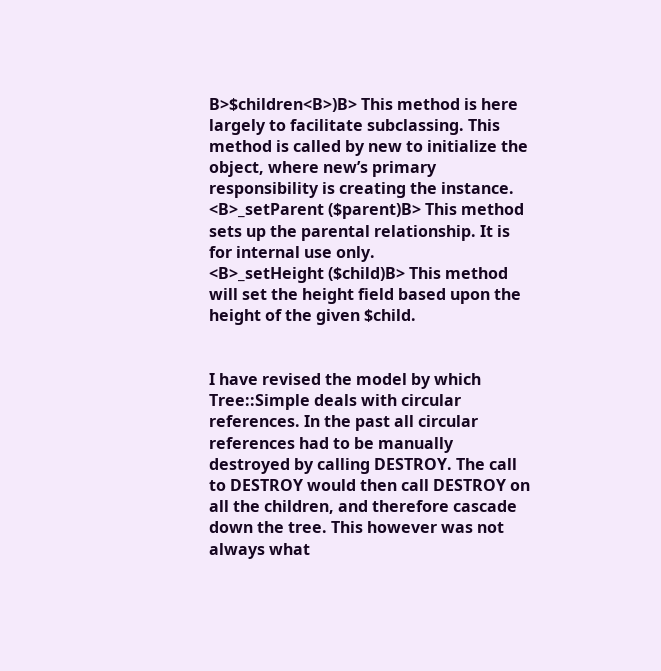B>$children<B>)B> This method is here largely to facilitate subclassing. This method is called by new to initialize the object, where new’s primary responsibility is creating the instance.
<B>_setParent ($parent)B> This method sets up the parental relationship. It is for internal use only.
<B>_setHeight ($child)B> This method will set the height field based upon the height of the given $child.


I have revised the model by which Tree::Simple deals with circular references. In the past all circular references had to be manually destroyed by calling DESTROY. The call to DESTROY would then call DESTROY on all the children, and therefore cascade down the tree. This however was not always what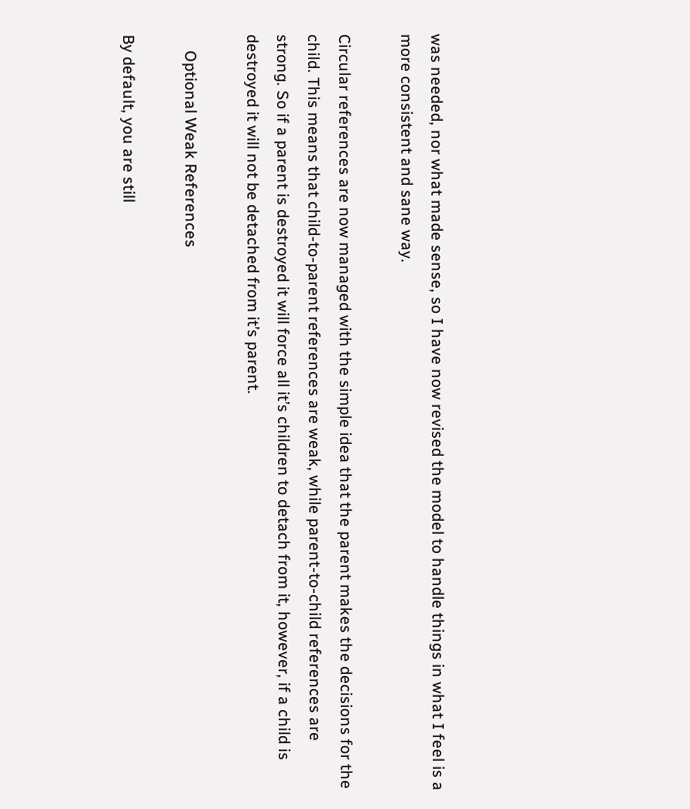was needed, nor what made sense, so I have now revised the model to handle things in what I feel is a more consistent and sane way.

Circular references are now managed with the simple idea that the parent makes the decisions for the child. This means that child-to-parent references are weak, while parent-to-child references are strong. So if a parent is destroyed it will force all it’s children to detach from it, however, if a child is destroyed it will not be detached from it’s parent.

    Optional Weak References

By default, you are still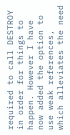required to call DESTROY in order for things to happen. However I have now added the option to use weak references, which alleviates the need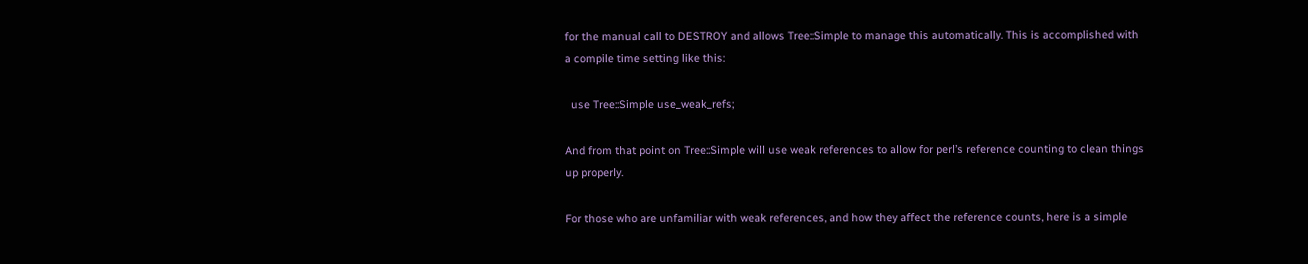for the manual call to DESTROY and allows Tree::Simple to manage this automatically. This is accomplished with a compile time setting like this:

  use Tree::Simple use_weak_refs;

And from that point on Tree::Simple will use weak references to allow for perl’s reference counting to clean things up properly.

For those who are unfamiliar with weak references, and how they affect the reference counts, here is a simple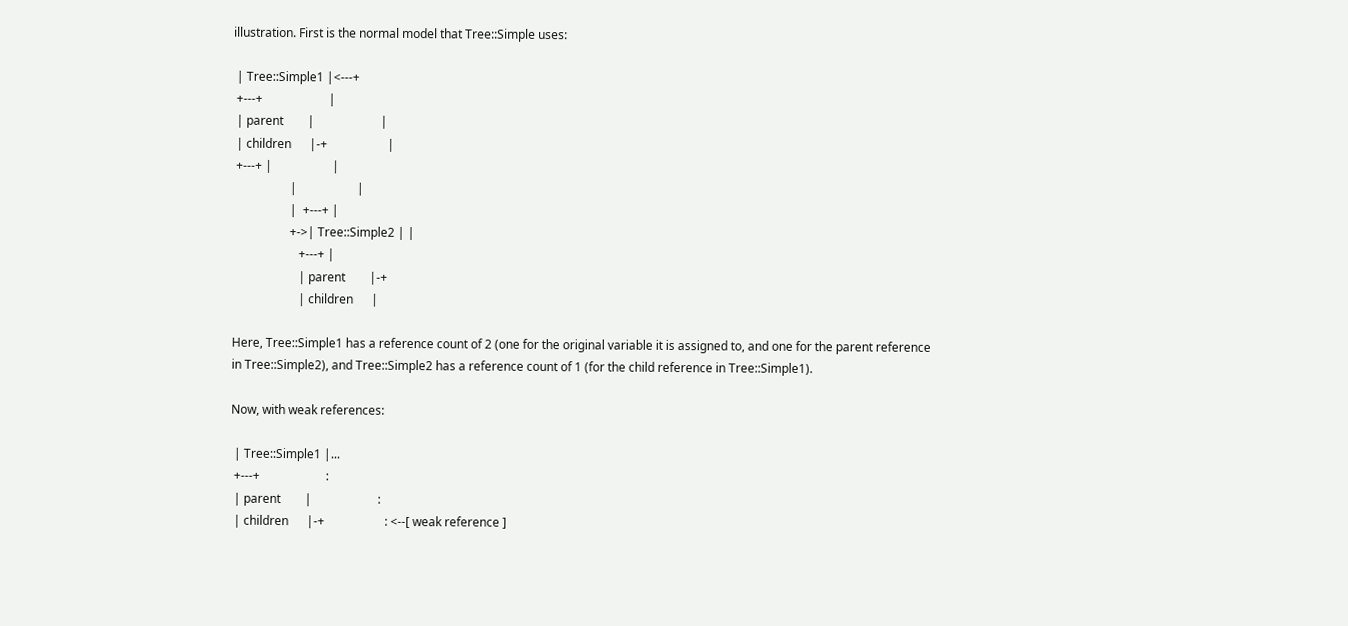illustration. First is the normal model that Tree::Simple uses:

 | Tree::Simple1 |<---+
 +---+                      |
 | parent        |                      |
 | children      |-+                    |
 +---+ |                    |
                   |                    |
                   |  +---+ |
                   +->| Tree::Simple2 | |
                      +---+ |
                      | parent        |-+
                      | children      |

Here, Tree::Simple1 has a reference count of 2 (one for the original variable it is assigned to, and one for the parent reference in Tree::Simple2), and Tree::Simple2 has a reference count of 1 (for the child reference in Tree::Simple1).

Now, with weak references:

 | Tree::Simple1 |...
 +---+                      :
 | parent        |                      :
 | children      |-+                    : <--[ weak reference ]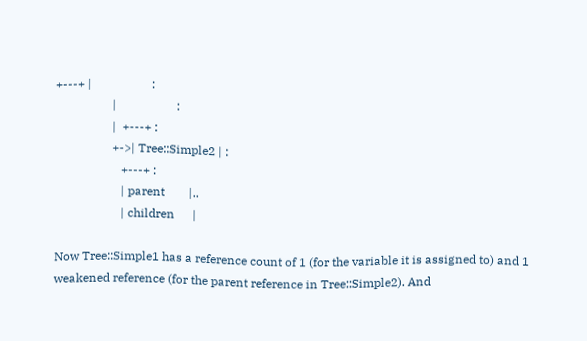+---+ |                    :
                   |                    :
                   |  +---+ :
                   +->| Tree::Simple2 | :
                      +---+ :
                      | parent        |..
                      | children      |

Now Tree::Simple1 has a reference count of 1 (for the variable it is assigned to) and 1 weakened reference (for the parent reference in Tree::Simple2). And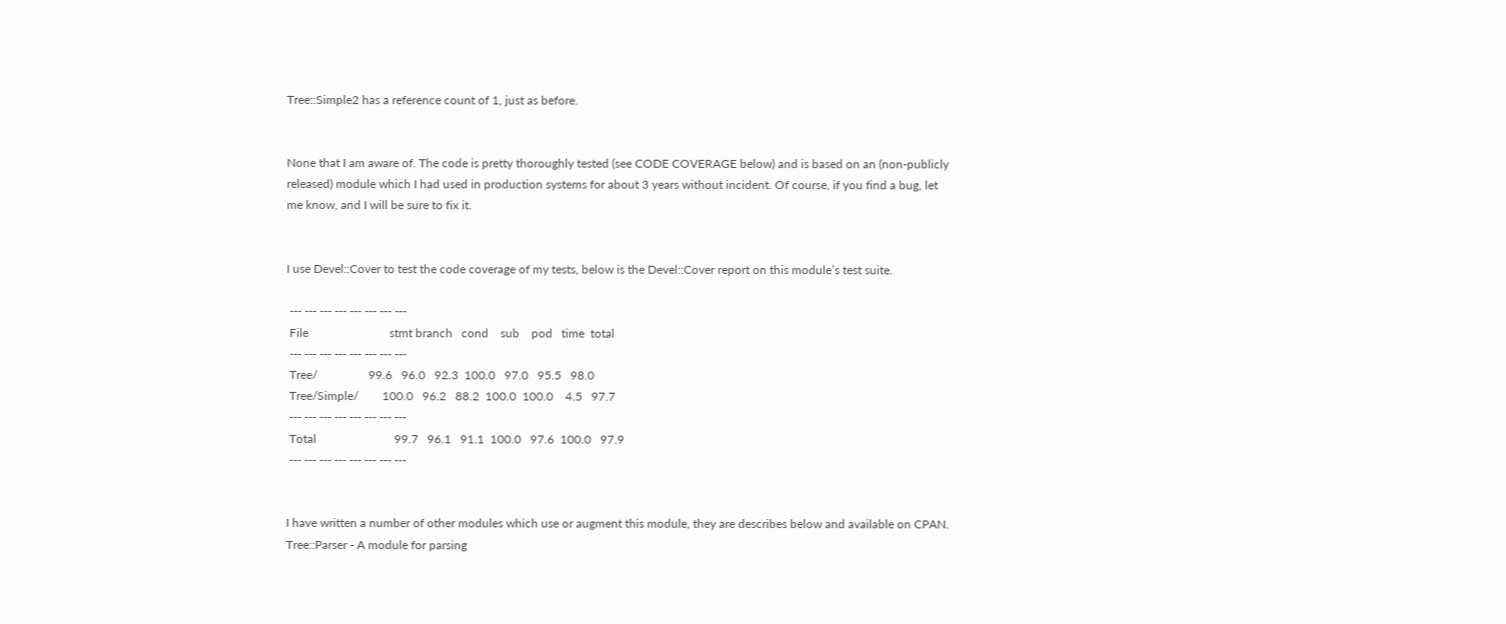Tree::Simple2 has a reference count of 1, just as before.


None that I am aware of. The code is pretty thoroughly tested (see CODE COVERAGE below) and is based on an (non-publicly released) module which I had used in production systems for about 3 years without incident. Of course, if you find a bug, let me know, and I will be sure to fix it.


I use Devel::Cover to test the code coverage of my tests, below is the Devel::Cover report on this module’s test suite.

 --- --- --- --- --- --- --- ---
 File                           stmt branch   cond    sub    pod   time  total
 --- --- --- --- --- --- --- ---
 Tree/                 99.6   96.0   92.3  100.0   97.0   95.5   98.0
 Tree/Simple/        100.0   96.2   88.2  100.0  100.0    4.5   97.7
 --- --- --- --- --- --- --- ---
 Total                          99.7   96.1   91.1  100.0   97.6  100.0   97.9
 --- --- --- --- --- --- --- ---


I have written a number of other modules which use or augment this module, they are describes below and available on CPAN.
Tree::Parser - A module for parsing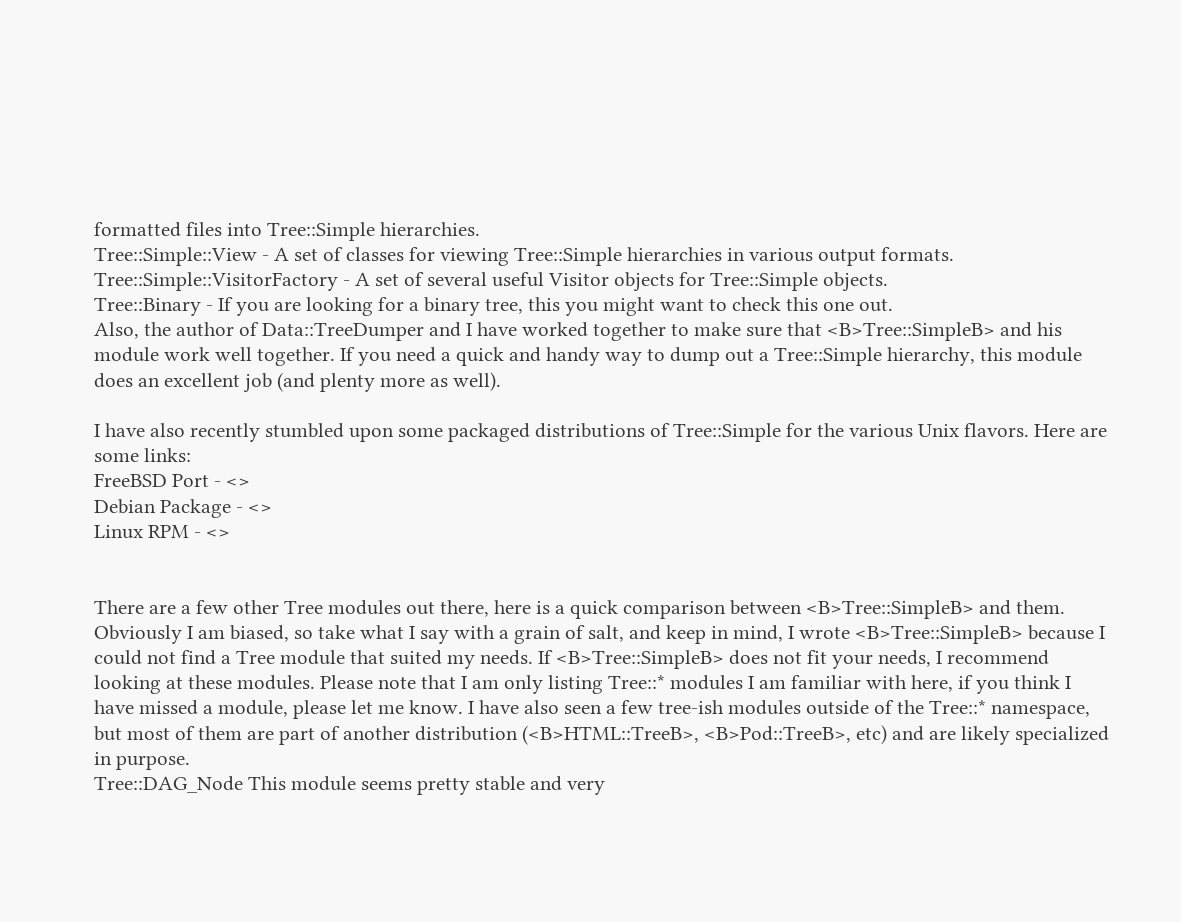formatted files into Tree::Simple hierarchies.
Tree::Simple::View - A set of classes for viewing Tree::Simple hierarchies in various output formats.
Tree::Simple::VisitorFactory - A set of several useful Visitor objects for Tree::Simple objects.
Tree::Binary - If you are looking for a binary tree, this you might want to check this one out.
Also, the author of Data::TreeDumper and I have worked together to make sure that <B>Tree::SimpleB> and his module work well together. If you need a quick and handy way to dump out a Tree::Simple hierarchy, this module does an excellent job (and plenty more as well).

I have also recently stumbled upon some packaged distributions of Tree::Simple for the various Unix flavors. Here are some links:
FreeBSD Port - <>
Debian Package - <>
Linux RPM - <>


There are a few other Tree modules out there, here is a quick comparison between <B>Tree::SimpleB> and them. Obviously I am biased, so take what I say with a grain of salt, and keep in mind, I wrote <B>Tree::SimpleB> because I could not find a Tree module that suited my needs. If <B>Tree::SimpleB> does not fit your needs, I recommend looking at these modules. Please note that I am only listing Tree::* modules I am familiar with here, if you think I have missed a module, please let me know. I have also seen a few tree-ish modules outside of the Tree::* namespace, but most of them are part of another distribution (<B>HTML::TreeB>, <B>Pod::TreeB>, etc) and are likely specialized in purpose.
Tree::DAG_Node This module seems pretty stable and very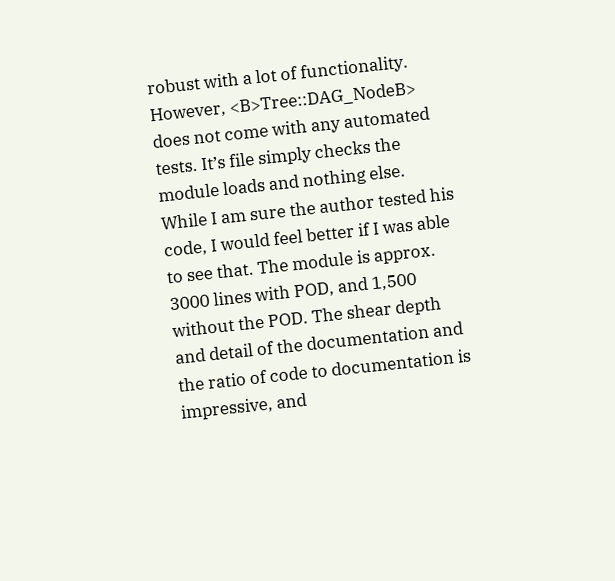robust with a lot of functionality. However, <B>Tree::DAG_NodeB> does not come with any automated tests. It’s file simply checks the module loads and nothing else. While I am sure the author tested his code, I would feel better if I was able to see that. The module is approx. 3000 lines with POD, and 1,500 without the POD. The shear depth and detail of the documentation and the ratio of code to documentation is impressive, and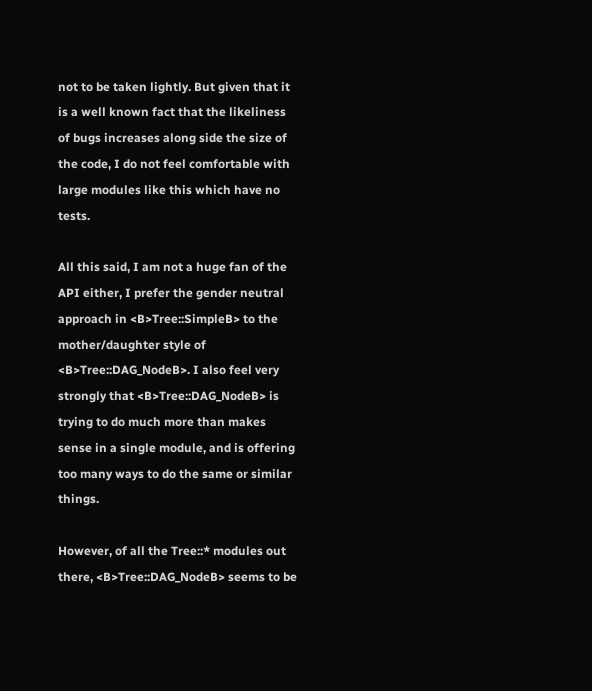not to be taken lightly. But given that it is a well known fact that the likeliness of bugs increases along side the size of the code, I do not feel comfortable with large modules like this which have no tests.

All this said, I am not a huge fan of the API either, I prefer the gender neutral approach in <B>Tree::SimpleB> to the mother/daughter style of <B>Tree::DAG_NodeB>. I also feel very strongly that <B>Tree::DAG_NodeB> is trying to do much more than makes sense in a single module, and is offering too many ways to do the same or similar things.

However, of all the Tree::* modules out there, <B>Tree::DAG_NodeB> seems to be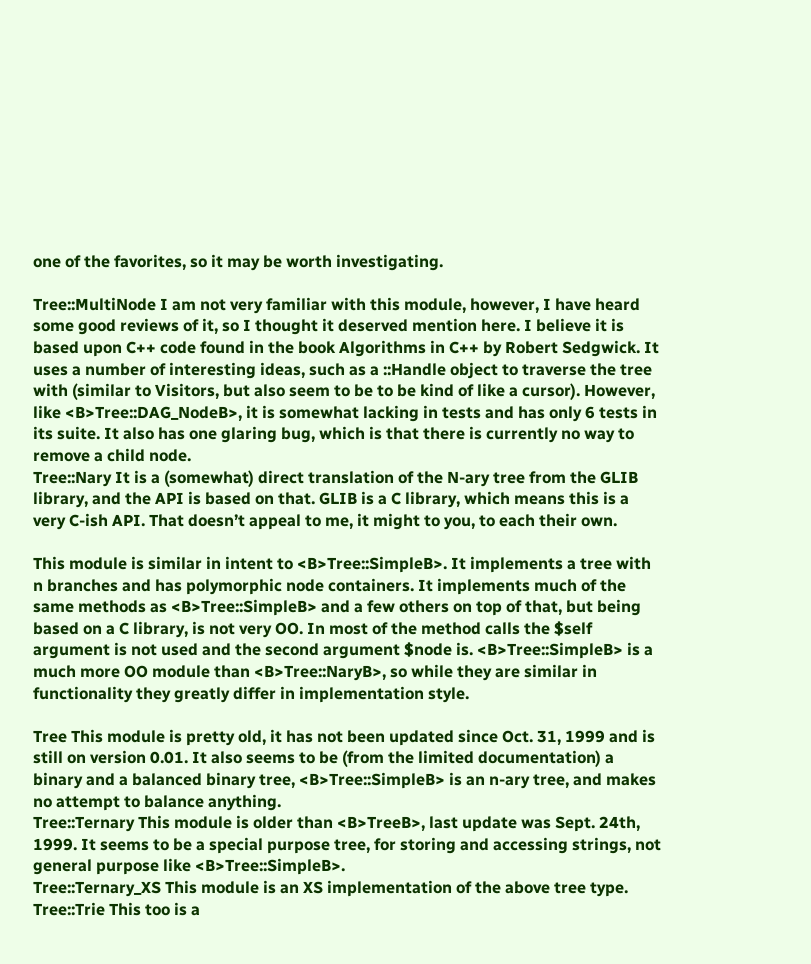one of the favorites, so it may be worth investigating.

Tree::MultiNode I am not very familiar with this module, however, I have heard some good reviews of it, so I thought it deserved mention here. I believe it is based upon C++ code found in the book Algorithms in C++ by Robert Sedgwick. It uses a number of interesting ideas, such as a ::Handle object to traverse the tree with (similar to Visitors, but also seem to be to be kind of like a cursor). However, like <B>Tree::DAG_NodeB>, it is somewhat lacking in tests and has only 6 tests in its suite. It also has one glaring bug, which is that there is currently no way to remove a child node.
Tree::Nary It is a (somewhat) direct translation of the N-ary tree from the GLIB library, and the API is based on that. GLIB is a C library, which means this is a very C-ish API. That doesn’t appeal to me, it might to you, to each their own.

This module is similar in intent to <B>Tree::SimpleB>. It implements a tree with n branches and has polymorphic node containers. It implements much of the same methods as <B>Tree::SimpleB> and a few others on top of that, but being based on a C library, is not very OO. In most of the method calls the $self argument is not used and the second argument $node is. <B>Tree::SimpleB> is a much more OO module than <B>Tree::NaryB>, so while they are similar in functionality they greatly differ in implementation style.

Tree This module is pretty old, it has not been updated since Oct. 31, 1999 and is still on version 0.01. It also seems to be (from the limited documentation) a binary and a balanced binary tree, <B>Tree::SimpleB> is an n-ary tree, and makes no attempt to balance anything.
Tree::Ternary This module is older than <B>TreeB>, last update was Sept. 24th, 1999. It seems to be a special purpose tree, for storing and accessing strings, not general purpose like <B>Tree::SimpleB>.
Tree::Ternary_XS This module is an XS implementation of the above tree type.
Tree::Trie This too is a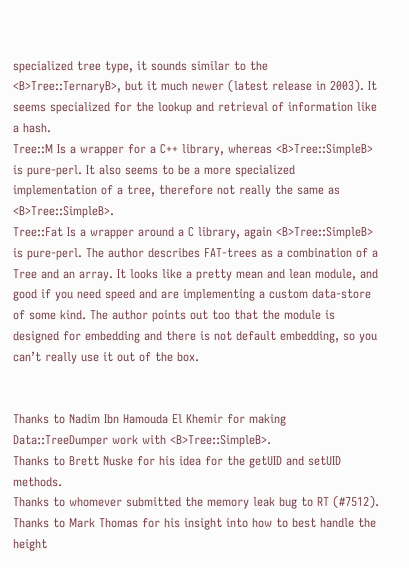specialized tree type, it sounds similar to the <B>Tree::TernaryB>, but it much newer (latest release in 2003). It seems specialized for the lookup and retrieval of information like a hash.
Tree::M Is a wrapper for a C++ library, whereas <B>Tree::SimpleB> is pure-perl. It also seems to be a more specialized implementation of a tree, therefore not really the same as <B>Tree::SimpleB>.
Tree::Fat Is a wrapper around a C library, again <B>Tree::SimpleB> is pure-perl. The author describes FAT-trees as a combination of a Tree and an array. It looks like a pretty mean and lean module, and good if you need speed and are implementing a custom data-store of some kind. The author points out too that the module is designed for embedding and there is not default embedding, so you can’t really use it out of the box.


Thanks to Nadim Ibn Hamouda El Khemir for making Data::TreeDumper work with <B>Tree::SimpleB>.
Thanks to Brett Nuske for his idea for the getUID and setUID methods.
Thanks to whomever submitted the memory leak bug to RT (#7512).
Thanks to Mark Thomas for his insight into how to best handle the height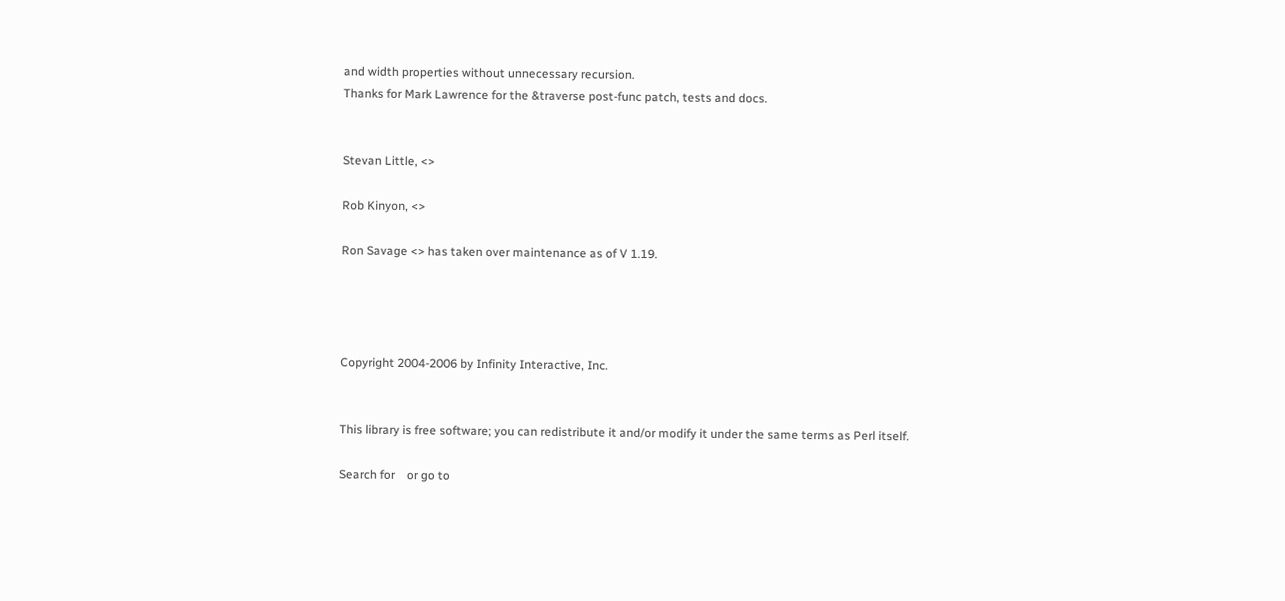and width properties without unnecessary recursion.
Thanks for Mark Lawrence for the &traverse post-func patch, tests and docs.


Stevan Little, <>

Rob Kinyon, <>

Ron Savage <> has taken over maintenance as of V 1.19.




Copyright 2004-2006 by Infinity Interactive, Inc.


This library is free software; you can redistribute it and/or modify it under the same terms as Perl itself.

Search for    or go to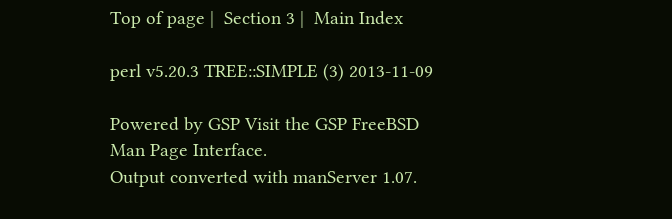Top of page |  Section 3 |  Main Index

perl v5.20.3 TREE::SIMPLE (3) 2013-11-09

Powered by GSP Visit the GSP FreeBSD Man Page Interface.
Output converted with manServer 1.07.